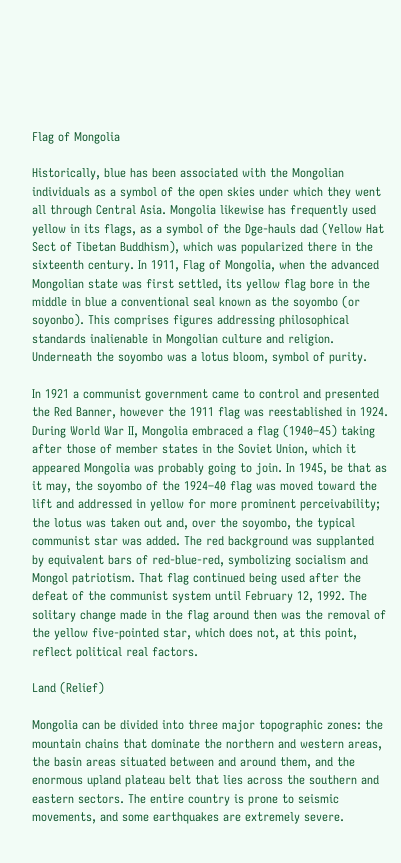Flag of Mongolia

Historically, blue has been associated with the Mongolian individuals as a symbol of the open skies under which they went all through Central Asia. Mongolia likewise has frequently used yellow in its flags, as a symbol of the Dge-hauls dad (Yellow Hat Sect of Tibetan Buddhism), which was popularized there in the sixteenth century. In 1911, Flag of Mongolia, when the advanced Mongolian state was first settled, its yellow flag bore in the middle in blue a conventional seal known as the soyombo (or soyonbo). This comprises figures addressing philosophical standards inalienable in Mongolian culture and religion. Underneath the soyombo was a lotus bloom, symbol of purity.

In 1921 a communist government came to control and presented the Red Banner, however the 1911 flag was reestablished in 1924. During World War II, Mongolia embraced a flag (1940–45) taking after those of member states in the Soviet Union, which it appeared Mongolia was probably going to join. In 1945, be that as it may, the soyombo of the 1924–40 flag was moved toward the lift and addressed in yellow for more prominent perceivability; the lotus was taken out and, over the soyombo, the typical communist star was added. The red background was supplanted by equivalent bars of red-blue-red, symbolizing socialism and Mongol patriotism. That flag continued being used after the defeat of the communist system until February 12, 1992. The solitary change made in the flag around then was the removal of the yellow five-pointed star, which does not, at this point, reflect political real factors.

Land (Relief)

Mongolia can be divided into three major topographic zones: the mountain chains that dominate the northern and western areas, the basin areas situated between and around them, and the enormous upland plateau belt that lies across the southern and eastern sectors. The entire country is prone to seismic movements, and some earthquakes are extremely severe.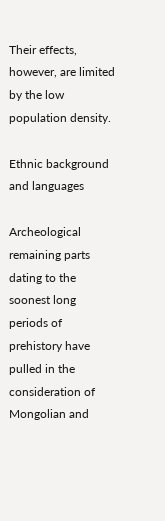Their effects, however, are limited by the low population density.

Ethnic background and languages

Archeological remaining parts dating to the soonest long periods of prehistory have pulled in the consideration of Mongolian and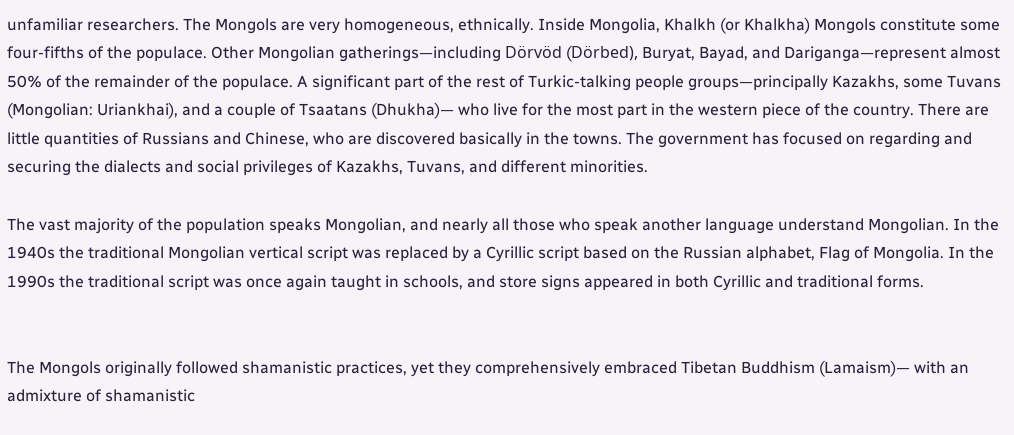unfamiliar researchers. The Mongols are very homogeneous, ethnically. Inside Mongolia, Khalkh (or Khalkha) Mongols constitute some four-fifths of the populace. Other Mongolian gatherings—including Dörvöd (Dörbed), Buryat, Bayad, and Dariganga—represent almost 50% of the remainder of the populace. A significant part of the rest of Turkic-talking people groups—principally Kazakhs, some Tuvans (Mongolian: Uriankhai), and a couple of Tsaatans (Dhukha)— who live for the most part in the western piece of the country. There are little quantities of Russians and Chinese, who are discovered basically in the towns. The government has focused on regarding and securing the dialects and social privileges of Kazakhs, Tuvans, and different minorities.

The vast majority of the population speaks Mongolian, and nearly all those who speak another language understand Mongolian. In the 1940s the traditional Mongolian vertical script was replaced by a Cyrillic script based on the Russian alphabet, Flag of Mongolia. In the 1990s the traditional script was once again taught in schools, and store signs appeared in both Cyrillic and traditional forms.


The Mongols originally followed shamanistic practices, yet they comprehensively embraced Tibetan Buddhism (Lamaism)— with an admixture of shamanistic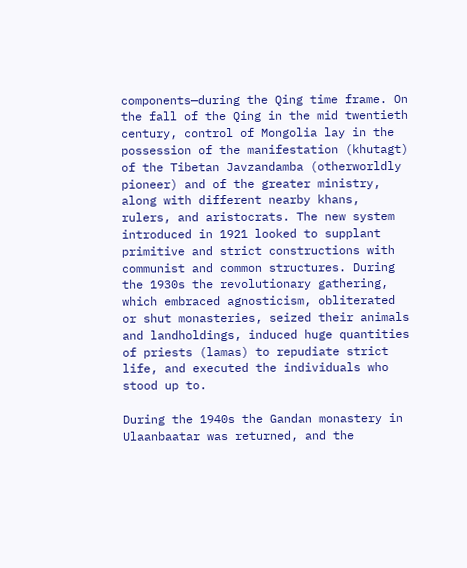components—during the Qing time frame. On the fall of the Qing in the mid twentieth century, control of Mongolia lay in the possession of the manifestation (khutagt) of the Tibetan Javzandamba (otherworldly pioneer) and of the greater ministry, along with different nearby khans, rulers, and aristocrats. The new system introduced in 1921 looked to supplant primitive and strict constructions with communist and common structures. During the 1930s the revolutionary gathering, which embraced agnosticism, obliterated or shut monasteries, seized their animals and landholdings, induced huge quantities of priests (lamas) to repudiate strict life, and executed the individuals who stood up to.

During the 1940s the Gandan monastery in Ulaanbaatar was returned, and the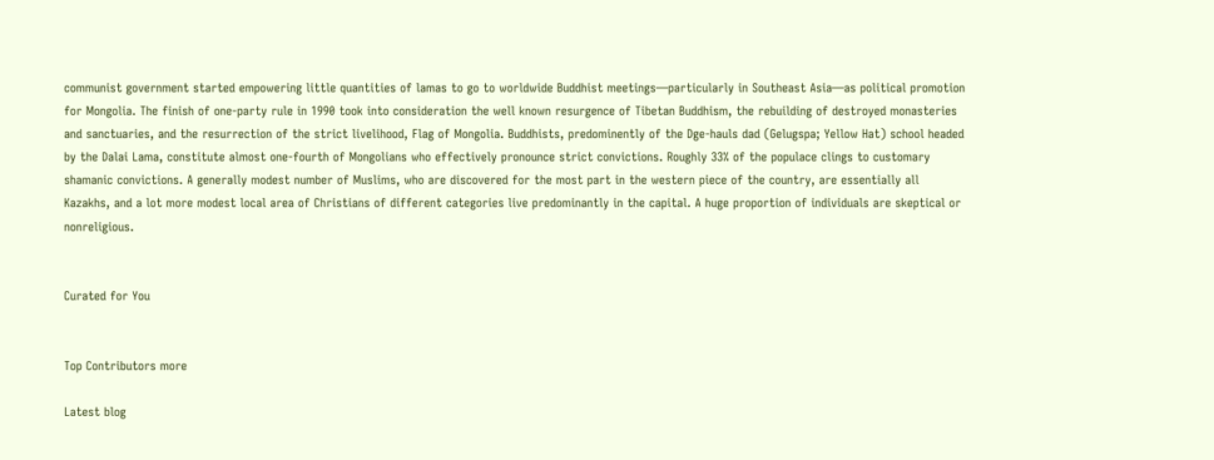communist government started empowering little quantities of lamas to go to worldwide Buddhist meetings—particularly in Southeast Asia—as political promotion for Mongolia. The finish of one-party rule in 1990 took into consideration the well known resurgence of Tibetan Buddhism, the rebuilding of destroyed monasteries and sanctuaries, and the resurrection of the strict livelihood, Flag of Mongolia. Buddhists, predominently of the Dge-hauls dad (Gelugspa; Yellow Hat) school headed by the Dalai Lama, constitute almost one-fourth of Mongolians who effectively pronounce strict convictions. Roughly 33% of the populace clings to customary shamanic convictions. A generally modest number of Muslims, who are discovered for the most part in the western piece of the country, are essentially all Kazakhs, and a lot more modest local area of Christians of different categories live predominantly in the capital. A huge proportion of individuals are skeptical or nonreligious.


Curated for You


Top Contributors more

Latest blog